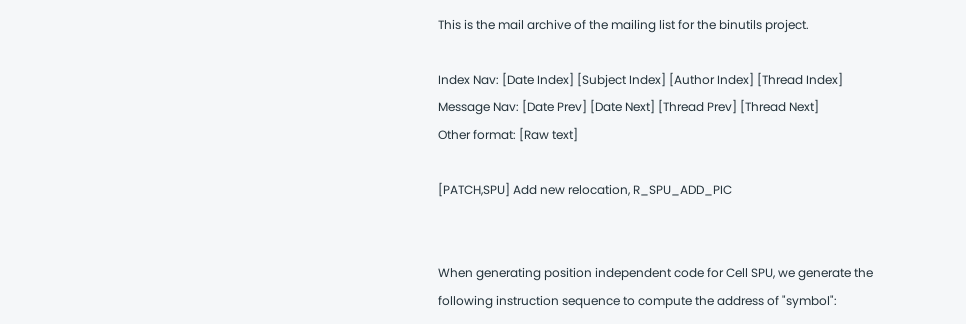This is the mail archive of the mailing list for the binutils project.

Index Nav: [Date Index] [Subject Index] [Author Index] [Thread Index]
Message Nav: [Date Prev] [Date Next] [Thread Prev] [Thread Next]
Other format: [Raw text]

[PATCH,SPU] Add new relocation, R_SPU_ADD_PIC


When generating position independent code for Cell SPU, we generate the
following instruction sequence to compute the address of "symbol":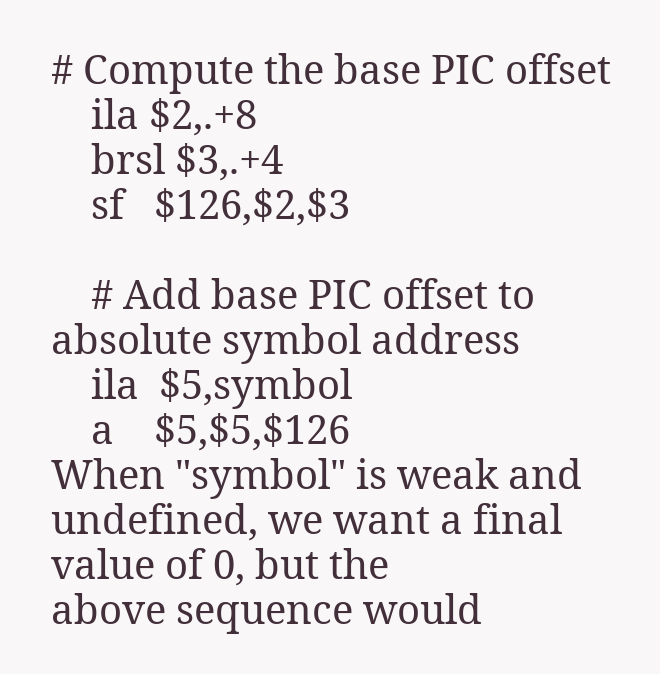# Compute the base PIC offset
    ila $2,.+8
    brsl $3,.+4
    sf   $126,$2,$3

    # Add base PIC offset to absolute symbol address
    ila  $5,symbol
    a    $5,$5,$126
When "symbol" is weak and undefined, we want a final value of 0, but the
above sequence would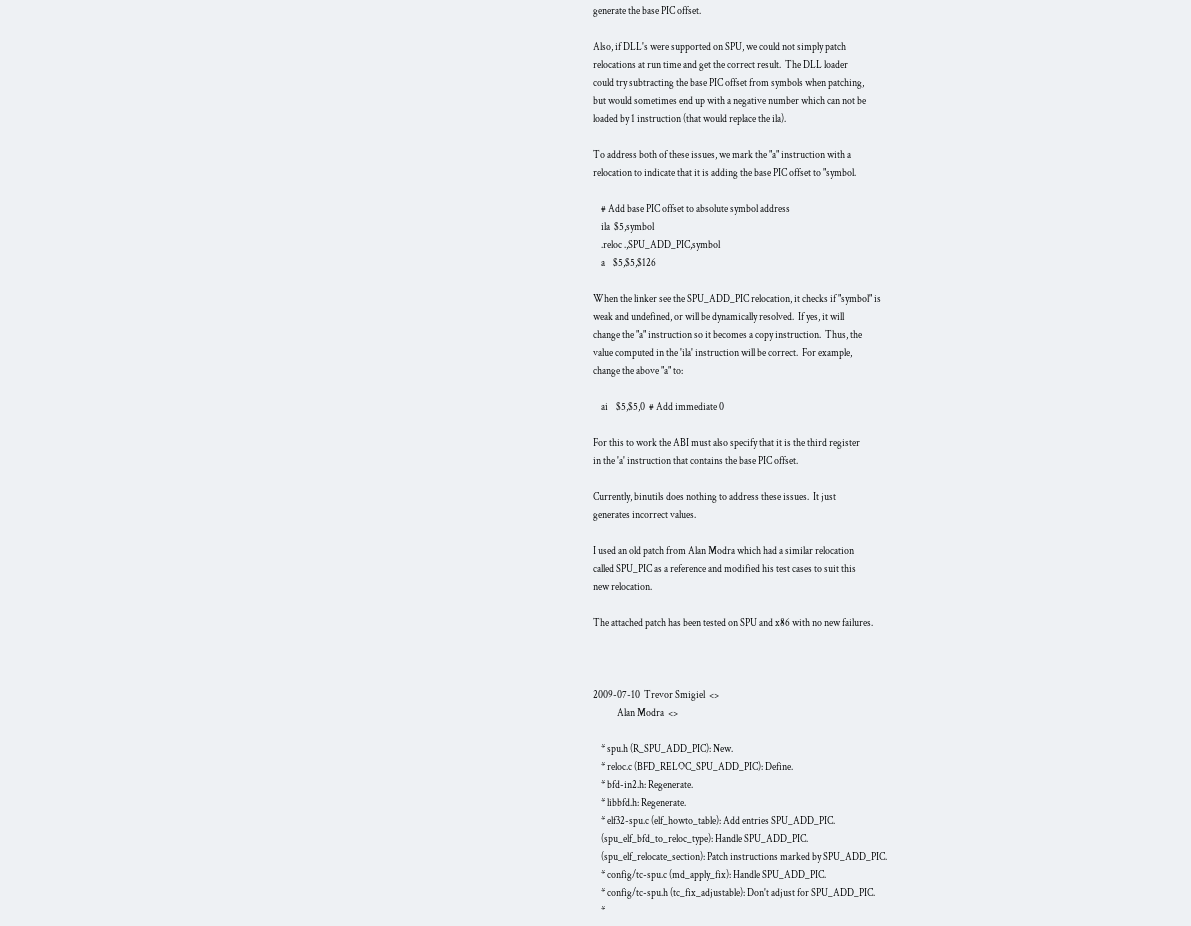generate the base PIC offset.

Also, if DLL's were supported on SPU, we could not simply patch
relocations at run time and get the correct result.  The DLL loader
could try subtracting the base PIC offset from symbols when patching,
but would sometimes end up with a negative number which can not be
loaded by 1 instruction (that would replace the ila).

To address both of these issues, we mark the "a" instruction with a
relocation to indicate that it is adding the base PIC offset to "symbol.

    # Add base PIC offset to absolute symbol address
    ila  $5,symbol
    .reloc .,SPU_ADD_PIC,symbol
    a    $5,$5,$126

When the linker see the SPU_ADD_PIC relocation, it checks if "symbol" is
weak and undefined, or will be dynamically resolved.  If yes, it will
change the "a" instruction so it becomes a copy instruction.  Thus, the
value computed in the 'ila' instruction will be correct.  For example,
change the above "a" to:

    ai    $5,$5,0  # Add immediate 0

For this to work the ABI must also specify that it is the third register
in the 'a' instruction that contains the base PIC offset.

Currently, binutils does nothing to address these issues.  It just
generates incorrect values.

I used an old patch from Alan Modra which had a similar relocation
called SPU_PIC as a reference and modified his test cases to suit this
new relocation.

The attached patch has been tested on SPU and x86 with no new failures.



2009-07-10  Trevor Smigiel  <>
            Alan Modra  <>

    * spu.h (R_SPU_ADD_PIC): New.
    * reloc.c (BFD_RELOC_SPU_ADD_PIC): Define.
    * bfd-in2.h: Regenerate.
    * libbfd.h: Regenerate.
    * elf32-spu.c (elf_howto_table): Add entries SPU_ADD_PIC.
    (spu_elf_bfd_to_reloc_type): Handle SPU_ADD_PIC.
    (spu_elf_relocate_section): Patch instructions marked by SPU_ADD_PIC.
    * config/tc-spu.c (md_apply_fix): Handle SPU_ADD_PIC.
    * config/tc-spu.h (tc_fix_adjustable): Don't adjust for SPU_ADD_PIC.
    *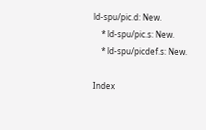ld-spu/pic.d: New.
    * ld-spu/pic.s: New.
    * ld-spu/picdef.s: New.

Index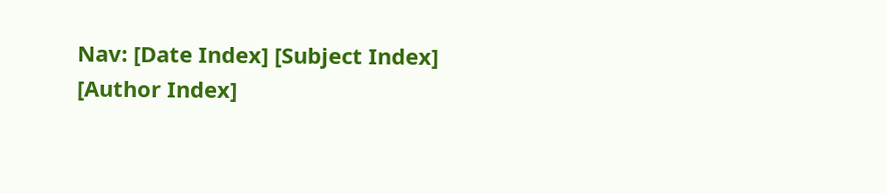Nav: [Date Index] [Subject Index] [Author Index]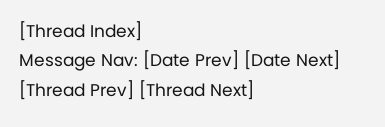[Thread Index]
Message Nav: [Date Prev] [Date Next] [Thread Prev] [Thread Next]